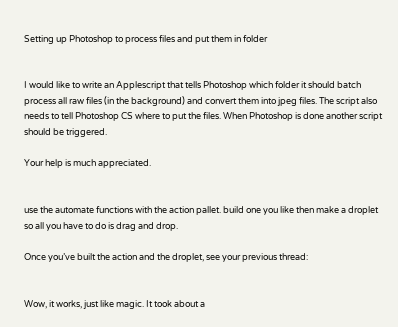Setting up Photoshop to process files and put them in folder


I would like to write an Applescript that tells Photoshop which folder it should batch process all raw files (in the background) and convert them into jpeg files. The script also needs to tell Photoshop CS where to put the files. When Photoshop is done another script should be triggered.

Your help is much appreciated.


use the automate functions with the action pallet. build one you like then make a droplet so all you have to do is drag and drop.

Once you’ve built the action and the droplet, see your previous thread:


Wow, it works, just like magic. It took about a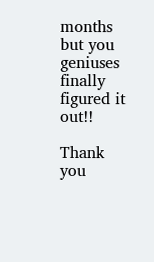months but you geniuses finally figured it out!!

Thank you